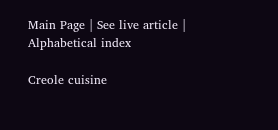Main Page | See live article | Alphabetical index

Creole cuisine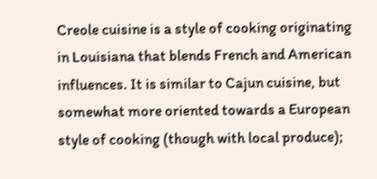Creole cuisine is a style of cooking originating in Louisiana that blends French and American influences. It is similar to Cajun cuisine, but somewhat more oriented towards a European style of cooking (though with local produce);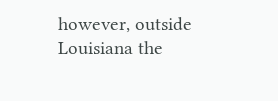however, outside Louisiana the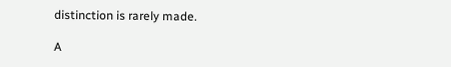distinction is rarely made.

A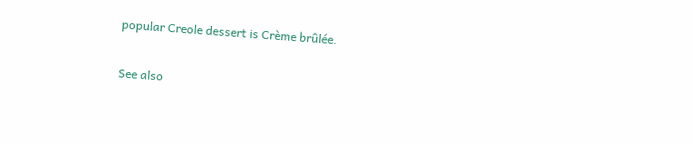popular Creole dessert is Crème brûlée.

See also